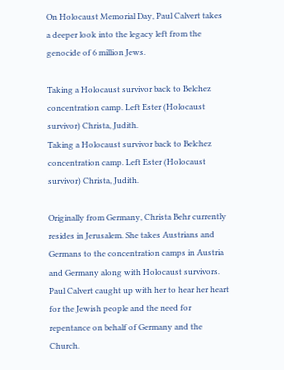On Holocaust Memorial Day, Paul Calvert takes a deeper look into the legacy left from the genocide of 6 million Jews.

Taking a Holocaust survivor back to Belchez concentration camp. Left Ester (Holocaust survivor) Christa, Judith.
Taking a Holocaust survivor back to Belchez concentration camp. Left Ester (Holocaust survivor) Christa, Judith.

Originally from Germany, Christa Behr currently resides in Jerusalem. She takes Austrians and Germans to the concentration camps in Austria and Germany along with Holocaust survivors. Paul Calvert caught up with her to hear her heart for the Jewish people and the need for repentance on behalf of Germany and the Church.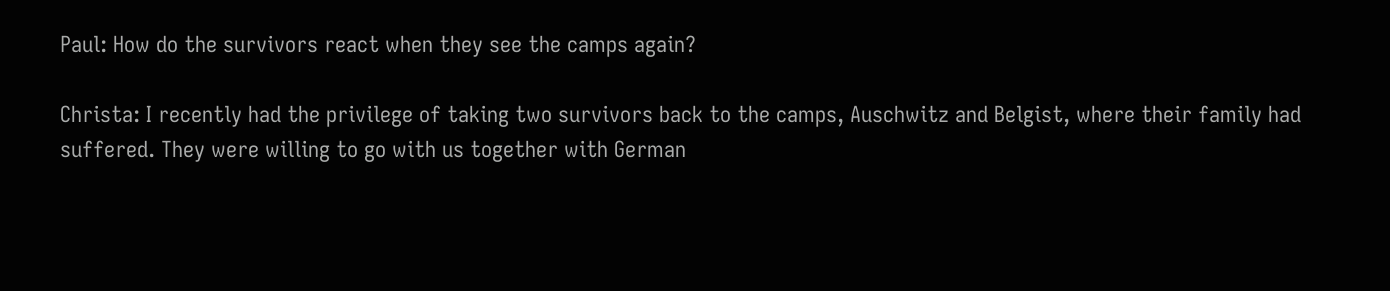Paul: How do the survivors react when they see the camps again?

Christa: I recently had the privilege of taking two survivors back to the camps, Auschwitz and Belgist, where their family had suffered. They were willing to go with us together with German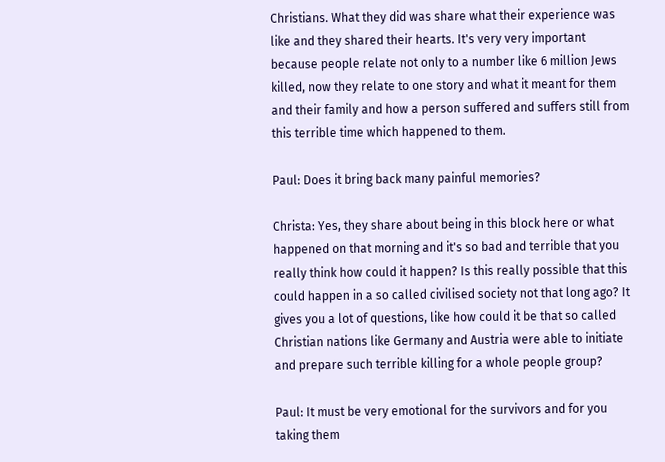Christians. What they did was share what their experience was like and they shared their hearts. It's very very important because people relate not only to a number like 6 million Jews killed, now they relate to one story and what it meant for them and their family and how a person suffered and suffers still from this terrible time which happened to them.

Paul: Does it bring back many painful memories?

Christa: Yes, they share about being in this block here or what happened on that morning and it's so bad and terrible that you really think how could it happen? Is this really possible that this could happen in a so called civilised society not that long ago? It gives you a lot of questions, like how could it be that so called Christian nations like Germany and Austria were able to initiate and prepare such terrible killing for a whole people group?

Paul: It must be very emotional for the survivors and for you taking them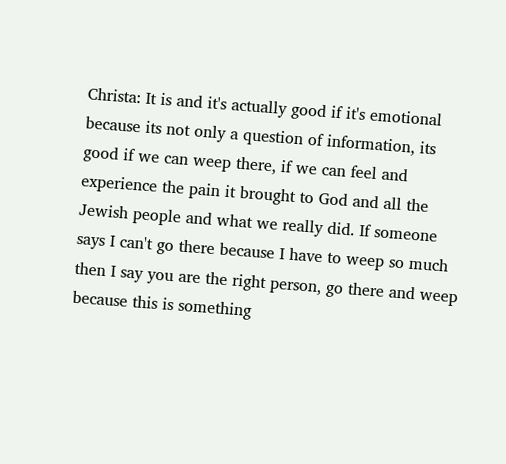Christa: It is and it's actually good if it's emotional because its not only a question of information, its good if we can weep there, if we can feel and experience the pain it brought to God and all the Jewish people and what we really did. If someone says I can't go there because I have to weep so much then I say you are the right person, go there and weep because this is something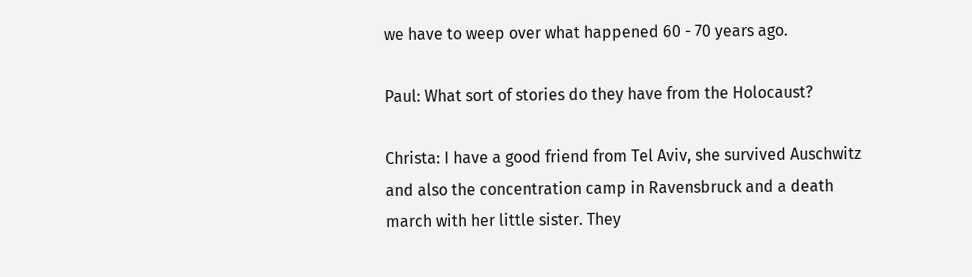we have to weep over what happened 60 - 70 years ago.

Paul: What sort of stories do they have from the Holocaust?

Christa: I have a good friend from Tel Aviv, she survived Auschwitz and also the concentration camp in Ravensbruck and a death march with her little sister. They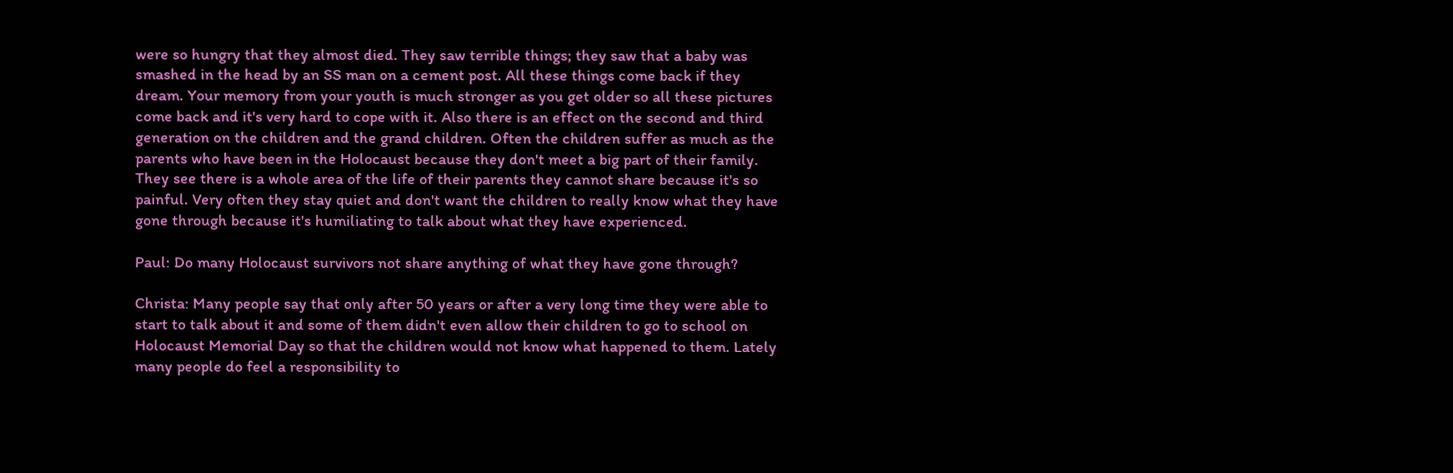were so hungry that they almost died. They saw terrible things; they saw that a baby was smashed in the head by an SS man on a cement post. All these things come back if they dream. Your memory from your youth is much stronger as you get older so all these pictures come back and it's very hard to cope with it. Also there is an effect on the second and third generation on the children and the grand children. Often the children suffer as much as the parents who have been in the Holocaust because they don't meet a big part of their family. They see there is a whole area of the life of their parents they cannot share because it's so painful. Very often they stay quiet and don't want the children to really know what they have gone through because it's humiliating to talk about what they have experienced.

Paul: Do many Holocaust survivors not share anything of what they have gone through?

Christa: Many people say that only after 50 years or after a very long time they were able to start to talk about it and some of them didn't even allow their children to go to school on Holocaust Memorial Day so that the children would not know what happened to them. Lately many people do feel a responsibility to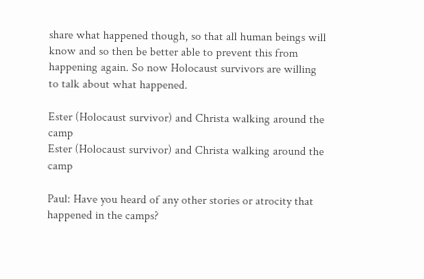share what happened though, so that all human beings will know and so then be better able to prevent this from happening again. So now Holocaust survivors are willing to talk about what happened.

Ester (Holocaust survivor) and Christa walking around the camp
Ester (Holocaust survivor) and Christa walking around the camp

Paul: Have you heard of any other stories or atrocity that happened in the camps?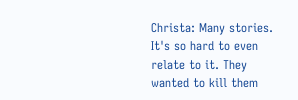Christa: Many stories. It's so hard to even relate to it. They wanted to kill them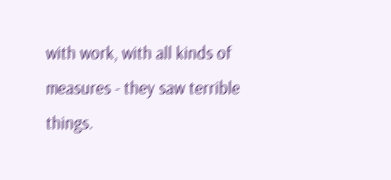with work, with all kinds of measures - they saw terrible things.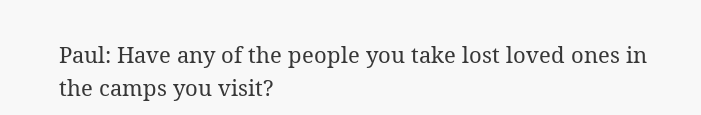Paul: Have any of the people you take lost loved ones in the camps you visit?